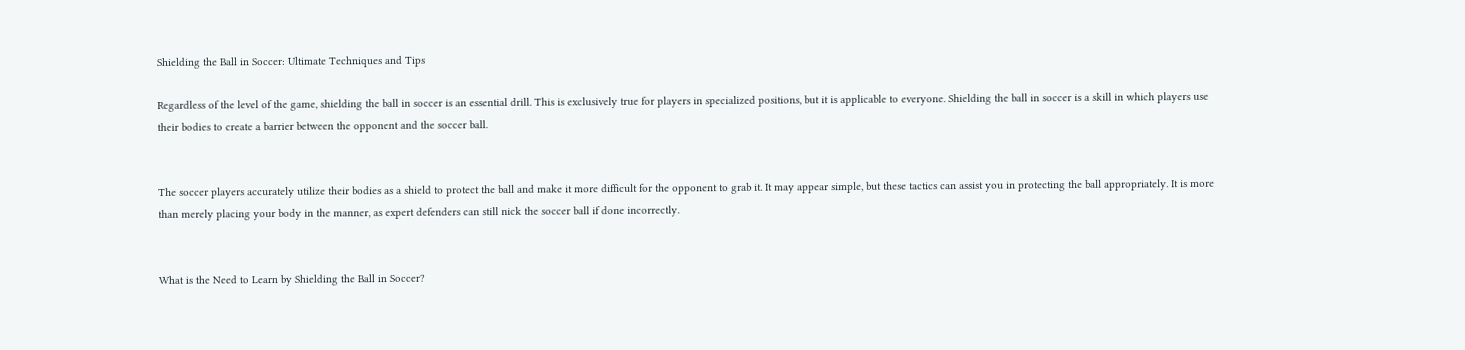Shielding the Ball in Soccer: Ultimate Techniques and Tips

Regardless of the level of the game, shielding the ball in soccer is an essential drill. This is exclusively true for players in specialized positions, but it is applicable to everyone. Shielding the ball in soccer is a skill in which players use their bodies to create a barrier between the opponent and the soccer ball.


The soccer players accurately utilize their bodies as a shield to protect the ball and make it more difficult for the opponent to grab it. It may appear simple, but these tactics can assist you in protecting the ball appropriately. It is more than merely placing your body in the manner, as expert defenders can still nick the soccer ball if done incorrectly.


What is the Need to Learn by Shielding the Ball in Soccer?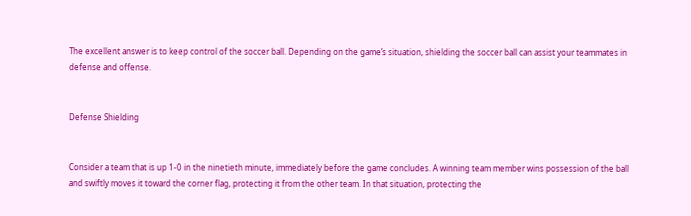The excellent answer is to keep control of the soccer ball. Depending on the game’s situation, shielding the soccer ball can assist your teammates in defense and offense.


Defense Shielding


Consider a team that is up 1-0 in the ninetieth minute, immediately before the game concludes. A winning team member wins possession of the ball and swiftly moves it toward the corner flag, protecting it from the other team. In that situation, protecting the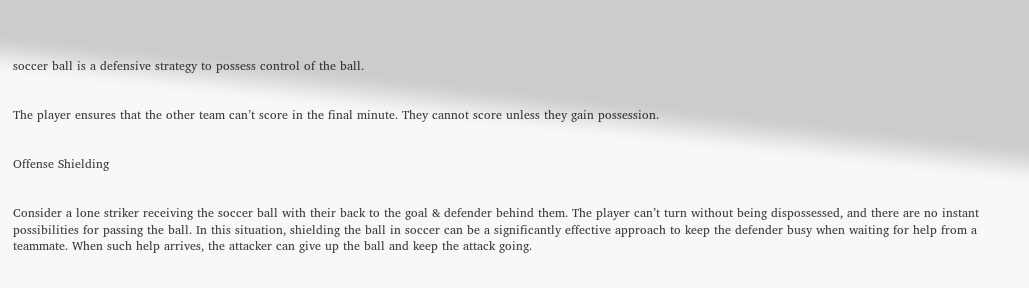soccer ball is a defensive strategy to possess control of the ball.


The player ensures that the other team can’t score in the final minute. They cannot score unless they gain possession.


Offense Shielding


Consider a lone striker receiving the soccer ball with their back to the goal & defender behind them. The player can’t turn without being dispossessed, and there are no instant possibilities for passing the ball. In this situation, shielding the ball in soccer can be a significantly effective approach to keep the defender busy when waiting for help from a teammate. When such help arrives, the attacker can give up the ball and keep the attack going.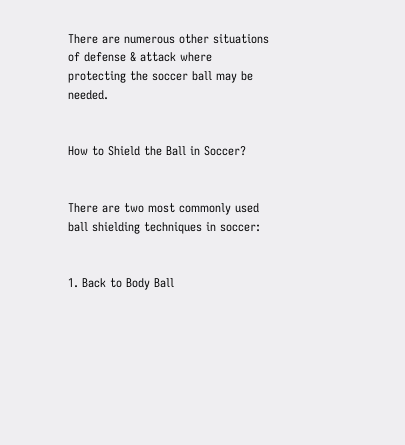There are numerous other situations of defense & attack where protecting the soccer ball may be needed.


How to Shield the Ball in Soccer?


There are two most commonly used ball shielding techniques in soccer:


1. Back to Body Ball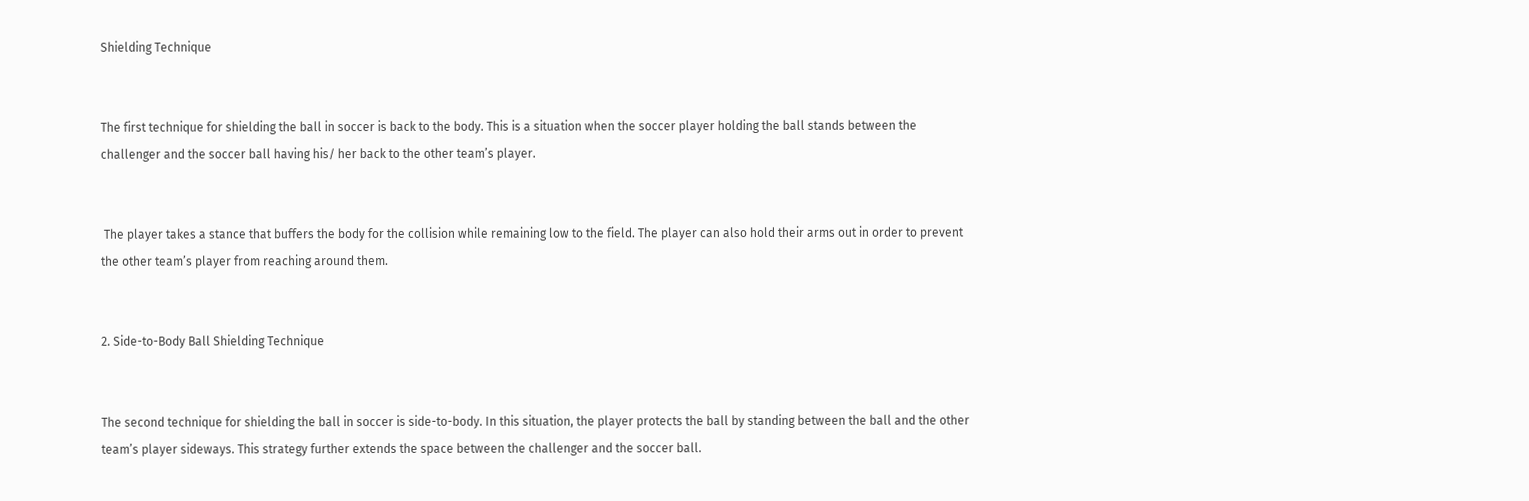Shielding Technique


The first technique for shielding the ball in soccer is back to the body. This is a situation when the soccer player holding the ball stands between the challenger and the soccer ball having his/ her back to the other team’s player.


 The player takes a stance that buffers the body for the collision while remaining low to the field. The player can also hold their arms out in order to prevent the other team’s player from reaching around them.


2. Side-to-Body Ball Shielding Technique


The second technique for shielding the ball in soccer is side-to-body. In this situation, the player protects the ball by standing between the ball and the other team’s player sideways. This strategy further extends the space between the challenger and the soccer ball.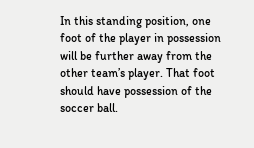In this standing position, one foot of the player in possession will be further away from the other team’s player. That foot should have possession of the soccer ball.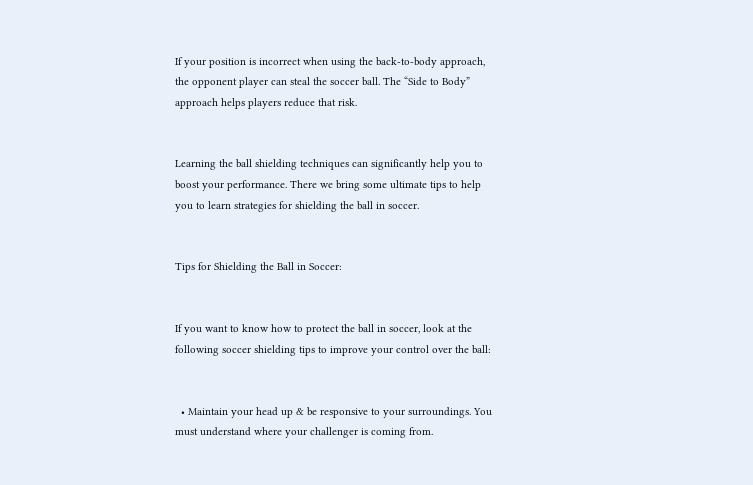If your position is incorrect when using the back-to-body approach, the opponent player can steal the soccer ball. The “Side to Body” approach helps players reduce that risk.


Learning the ball shielding techniques can significantly help you to boost your performance. There we bring some ultimate tips to help you to learn strategies for shielding the ball in soccer.


Tips for Shielding the Ball in Soccer:


If you want to know how to protect the ball in soccer, look at the following soccer shielding tips to improve your control over the ball:


  • Maintain your head up & be responsive to your surroundings. You must understand where your challenger is coming from.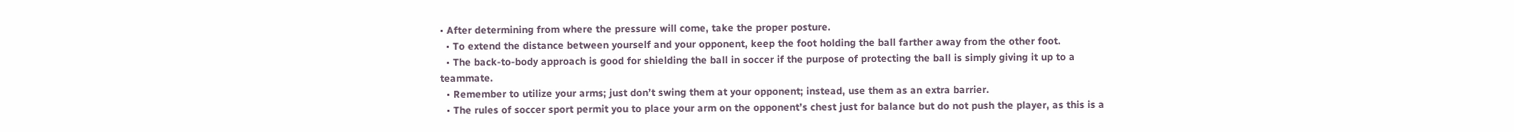• After determining from where the pressure will come, take the proper posture.
  • To extend the distance between yourself and your opponent, keep the foot holding the ball farther away from the other foot.
  • The back-to-body approach is good for shielding the ball in soccer if the purpose of protecting the ball is simply giving it up to a teammate.
  • Remember to utilize your arms; just don’t swing them at your opponent; instead, use them as an extra barrier.
  • The rules of soccer sport permit you to place your arm on the opponent’s chest just for balance but do not push the player, as this is a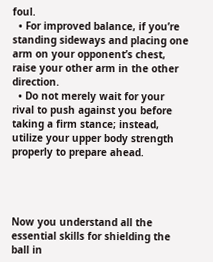foul.
  • For improved balance, if you’re standing sideways and placing one arm on your opponent’s chest, raise your other arm in the other direction.
  • Do not merely wait for your rival to push against you before taking a firm stance; instead, utilize your upper body strength properly to prepare ahead.




Now you understand all the essential skills for shielding the ball in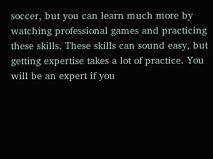soccer, but you can learn much more by watching professional games and practicing these skills. These skills can sound easy, but getting expertise takes a lot of practice. You will be an expert if you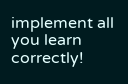implement all you learn correctly!